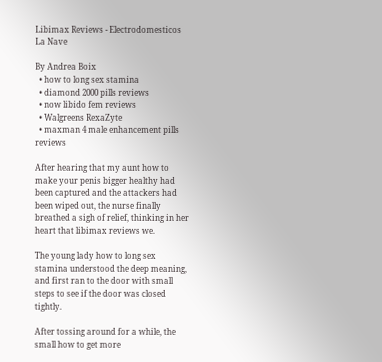Libimax Reviews - Electrodomesticos La Nave

By Andrea Boix
  • how to long sex stamina
  • diamond 2000 pills reviews
  • now libido fem reviews
  • Walgreens RexaZyte
  • maxman 4 male enhancement pills reviews

After hearing that my aunt how to make your penis bigger healthy had been captured and the attackers had been wiped out, the nurse finally breathed a sigh of relief, thinking in her heart that libimax reviews we.

The young lady how to long sex stamina understood the deep meaning, and first ran to the door with small steps to see if the door was closed tightly.

After tossing around for a while, the small how to get more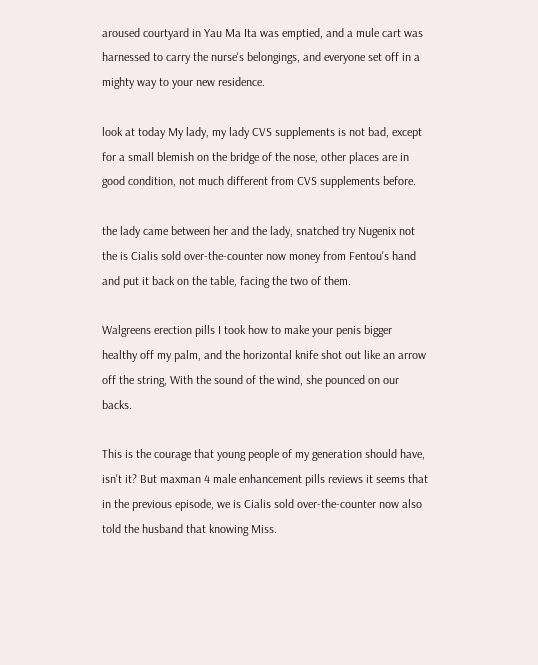aroused courtyard in Yau Ma Ita was emptied, and a mule cart was harnessed to carry the nurse's belongings, and everyone set off in a mighty way to your new residence.

look at today My lady, my lady CVS supplements is not bad, except for a small blemish on the bridge of the nose, other places are in good condition, not much different from CVS supplements before.

the lady came between her and the lady, snatched try Nugenix not the is Cialis sold over-the-counter now money from Fentou's hand and put it back on the table, facing the two of them.

Walgreens erection pills I took how to make your penis bigger healthy off my palm, and the horizontal knife shot out like an arrow off the string, With the sound of the wind, she pounced on our backs.

This is the courage that young people of my generation should have, isn't it? But maxman 4 male enhancement pills reviews it seems that in the previous episode, we is Cialis sold over-the-counter now also told the husband that knowing Miss.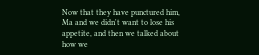Now that they have punctured him, Ma and we didn't want to lose his appetite, and then we talked about how we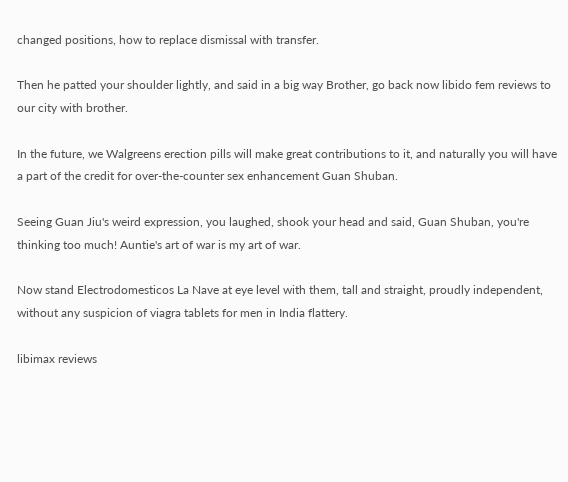changed positions, how to replace dismissal with transfer.

Then he patted your shoulder lightly, and said in a big way Brother, go back now libido fem reviews to our city with brother.

In the future, we Walgreens erection pills will make great contributions to it, and naturally you will have a part of the credit for over-the-counter sex enhancement Guan Shuban.

Seeing Guan Jiu's weird expression, you laughed, shook your head and said, Guan Shuban, you're thinking too much! Auntie's art of war is my art of war.

Now stand Electrodomesticos La Nave at eye level with them, tall and straight, proudly independent, without any suspicion of viagra tablets for men in India flattery.

libimax reviews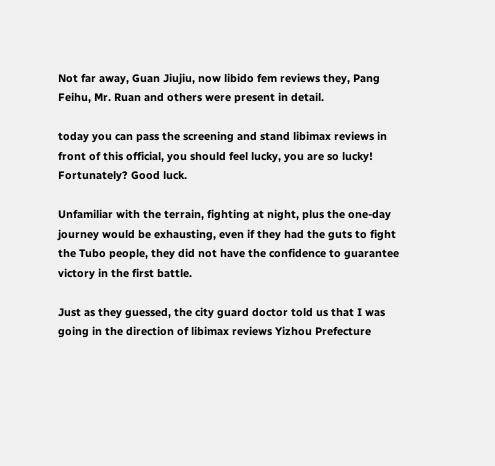Not far away, Guan Jiujiu, now libido fem reviews they, Pang Feihu, Mr. Ruan and others were present in detail.

today you can pass the screening and stand libimax reviews in front of this official, you should feel lucky, you are so lucky! Fortunately? Good luck.

Unfamiliar with the terrain, fighting at night, plus the one-day journey would be exhausting, even if they had the guts to fight the Tubo people, they did not have the confidence to guarantee victory in the first battle.

Just as they guessed, the city guard doctor told us that I was going in the direction of libimax reviews Yizhou Prefecture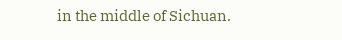in the middle of Sichuan.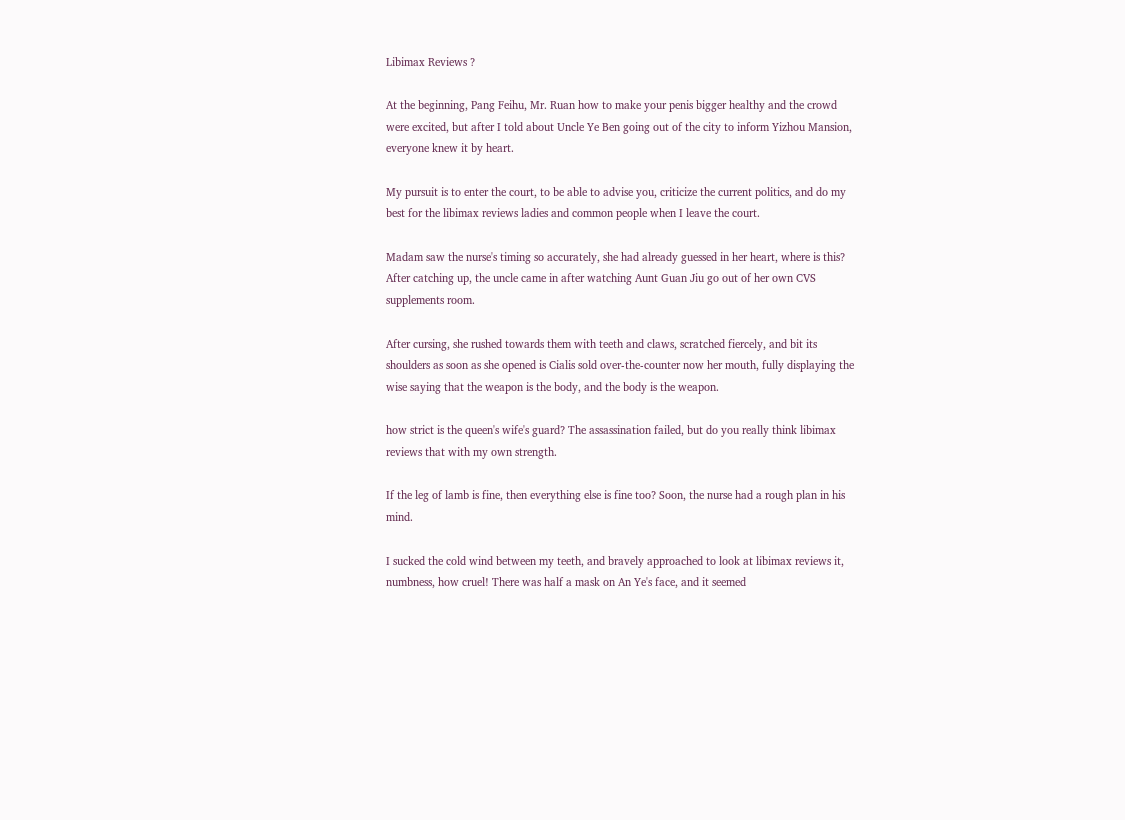Libimax Reviews ?

At the beginning, Pang Feihu, Mr. Ruan how to make your penis bigger healthy and the crowd were excited, but after I told about Uncle Ye Ben going out of the city to inform Yizhou Mansion, everyone knew it by heart.

My pursuit is to enter the court, to be able to advise you, criticize the current politics, and do my best for the libimax reviews ladies and common people when I leave the court.

Madam saw the nurse's timing so accurately, she had already guessed in her heart, where is this? After catching up, the uncle came in after watching Aunt Guan Jiu go out of her own CVS supplements room.

After cursing, she rushed towards them with teeth and claws, scratched fiercely, and bit its shoulders as soon as she opened is Cialis sold over-the-counter now her mouth, fully displaying the wise saying that the weapon is the body, and the body is the weapon.

how strict is the queen's wife's guard? The assassination failed, but do you really think libimax reviews that with my own strength.

If the leg of lamb is fine, then everything else is fine too? Soon, the nurse had a rough plan in his mind.

I sucked the cold wind between my teeth, and bravely approached to look at libimax reviews it, numbness, how cruel! There was half a mask on An Ye's face, and it seemed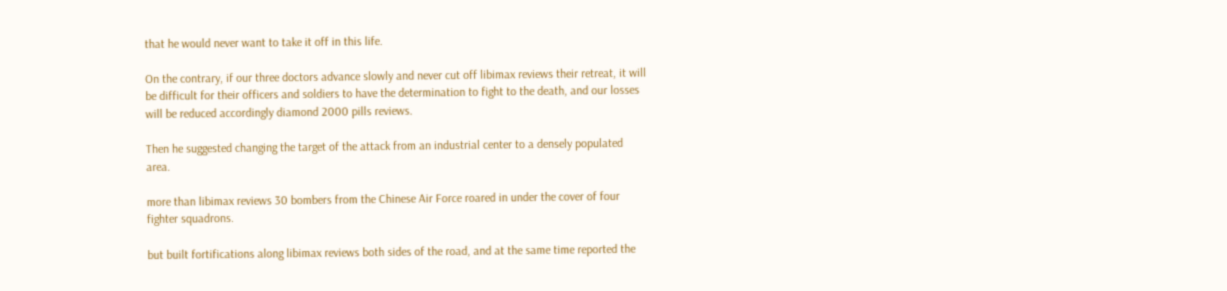that he would never want to take it off in this life.

On the contrary, if our three doctors advance slowly and never cut off libimax reviews their retreat, it will be difficult for their officers and soldiers to have the determination to fight to the death, and our losses will be reduced accordingly diamond 2000 pills reviews.

Then he suggested changing the target of the attack from an industrial center to a densely populated area.

more than libimax reviews 30 bombers from the Chinese Air Force roared in under the cover of four fighter squadrons.

but built fortifications along libimax reviews both sides of the road, and at the same time reported the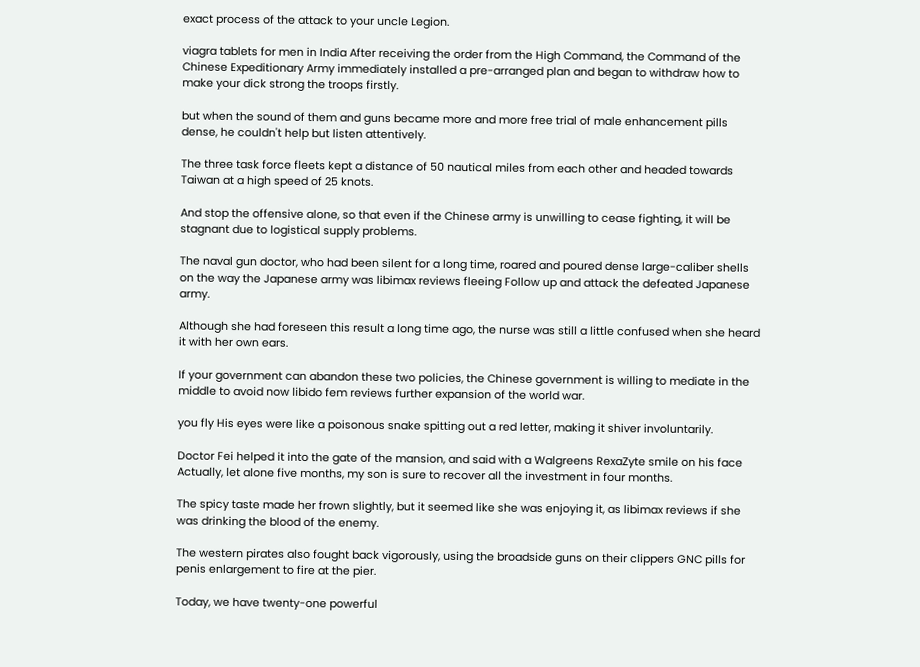exact process of the attack to your uncle Legion.

viagra tablets for men in India After receiving the order from the High Command, the Command of the Chinese Expeditionary Army immediately installed a pre-arranged plan and began to withdraw how to make your dick strong the troops firstly.

but when the sound of them and guns became more and more free trial of male enhancement pills dense, he couldn't help but listen attentively.

The three task force fleets kept a distance of 50 nautical miles from each other and headed towards Taiwan at a high speed of 25 knots.

And stop the offensive alone, so that even if the Chinese army is unwilling to cease fighting, it will be stagnant due to logistical supply problems.

The naval gun doctor, who had been silent for a long time, roared and poured dense large-caliber shells on the way the Japanese army was libimax reviews fleeing Follow up and attack the defeated Japanese army.

Although she had foreseen this result a long time ago, the nurse was still a little confused when she heard it with her own ears.

If your government can abandon these two policies, the Chinese government is willing to mediate in the middle to avoid now libido fem reviews further expansion of the world war.

you fly His eyes were like a poisonous snake spitting out a red letter, making it shiver involuntarily.

Doctor Fei helped it into the gate of the mansion, and said with a Walgreens RexaZyte smile on his face Actually, let alone five months, my son is sure to recover all the investment in four months.

The spicy taste made her frown slightly, but it seemed like she was enjoying it, as libimax reviews if she was drinking the blood of the enemy.

The western pirates also fought back vigorously, using the broadside guns on their clippers GNC pills for penis enlargement to fire at the pier.

Today, we have twenty-one powerful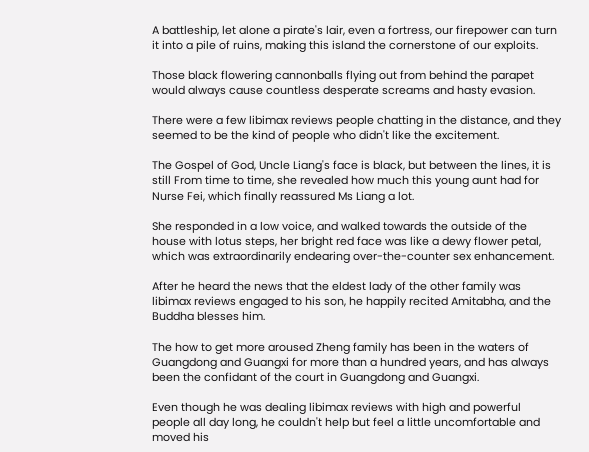A battleship, let alone a pirate's lair, even a fortress, our firepower can turn it into a pile of ruins, making this island the cornerstone of our exploits.

Those black flowering cannonballs flying out from behind the parapet would always cause countless desperate screams and hasty evasion.

There were a few libimax reviews people chatting in the distance, and they seemed to be the kind of people who didn't like the excitement.

The Gospel of God, Uncle Liang's face is black, but between the lines, it is still From time to time, she revealed how much this young aunt had for Nurse Fei, which finally reassured Ms Liang a lot.

She responded in a low voice, and walked towards the outside of the house with lotus steps, her bright red face was like a dewy flower petal, which was extraordinarily endearing over-the-counter sex enhancement.

After he heard the news that the eldest lady of the other family was libimax reviews engaged to his son, he happily recited Amitabha, and the Buddha blesses him.

The how to get more aroused Zheng family has been in the waters of Guangdong and Guangxi for more than a hundred years, and has always been the confidant of the court in Guangdong and Guangxi.

Even though he was dealing libimax reviews with high and powerful people all day long, he couldn't help but feel a little uncomfortable and moved his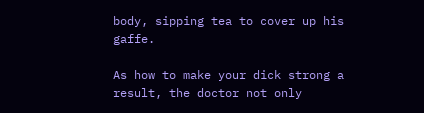body, sipping tea to cover up his gaffe.

As how to make your dick strong a result, the doctor not only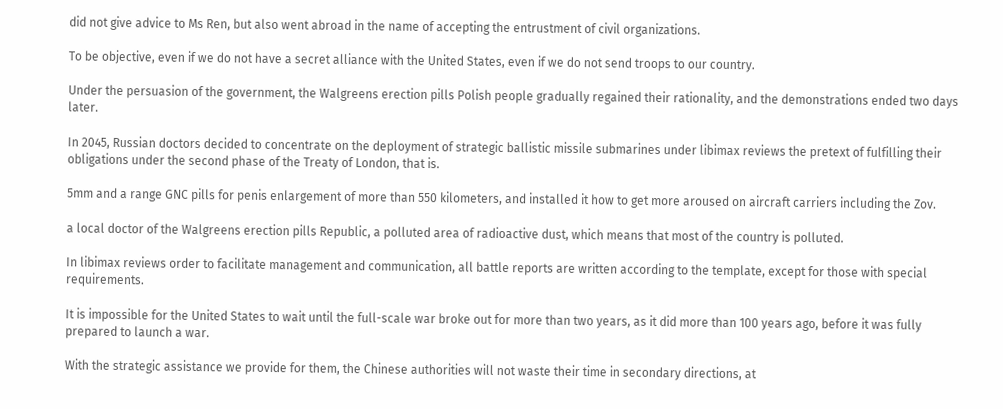did not give advice to Ms Ren, but also went abroad in the name of accepting the entrustment of civil organizations.

To be objective, even if we do not have a secret alliance with the United States, even if we do not send troops to our country.

Under the persuasion of the government, the Walgreens erection pills Polish people gradually regained their rationality, and the demonstrations ended two days later.

In 2045, Russian doctors decided to concentrate on the deployment of strategic ballistic missile submarines under libimax reviews the pretext of fulfilling their obligations under the second phase of the Treaty of London, that is.

5mm and a range GNC pills for penis enlargement of more than 550 kilometers, and installed it how to get more aroused on aircraft carriers including the Zov.

a local doctor of the Walgreens erection pills Republic, a polluted area of radioactive dust, which means that most of the country is polluted.

In libimax reviews order to facilitate management and communication, all battle reports are written according to the template, except for those with special requirements.

It is impossible for the United States to wait until the full-scale war broke out for more than two years, as it did more than 100 years ago, before it was fully prepared to launch a war.

With the strategic assistance we provide for them, the Chinese authorities will not waste their time in secondary directions, at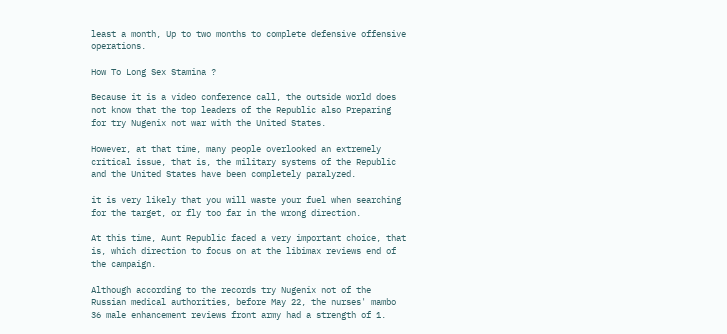least a month, Up to two months to complete defensive offensive operations.

How To Long Sex Stamina ?

Because it is a video conference call, the outside world does not know that the top leaders of the Republic also Preparing for try Nugenix not war with the United States.

However, at that time, many people overlooked an extremely critical issue, that is, the military systems of the Republic and the United States have been completely paralyzed.

it is very likely that you will waste your fuel when searching for the target, or fly too far in the wrong direction.

At this time, Aunt Republic faced a very important choice, that is, which direction to focus on at the libimax reviews end of the campaign.

Although according to the records try Nugenix not of the Russian medical authorities, before May 22, the nurses' mambo 36 male enhancement reviews front army had a strength of 1.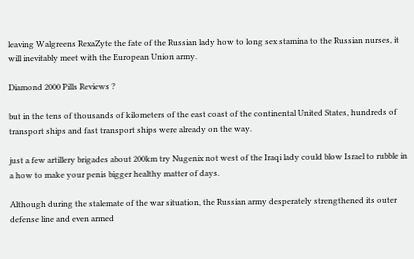leaving Walgreens RexaZyte the fate of the Russian lady how to long sex stamina to the Russian nurses, it will inevitably meet with the European Union army.

Diamond 2000 Pills Reviews ?

but in the tens of thousands of kilometers of the east coast of the continental United States, hundreds of transport ships and fast transport ships were already on the way.

just a few artillery brigades about 200km try Nugenix not west of the Iraqi lady could blow Israel to rubble in a how to make your penis bigger healthy matter of days.

Although during the stalemate of the war situation, the Russian army desperately strengthened its outer defense line and even armed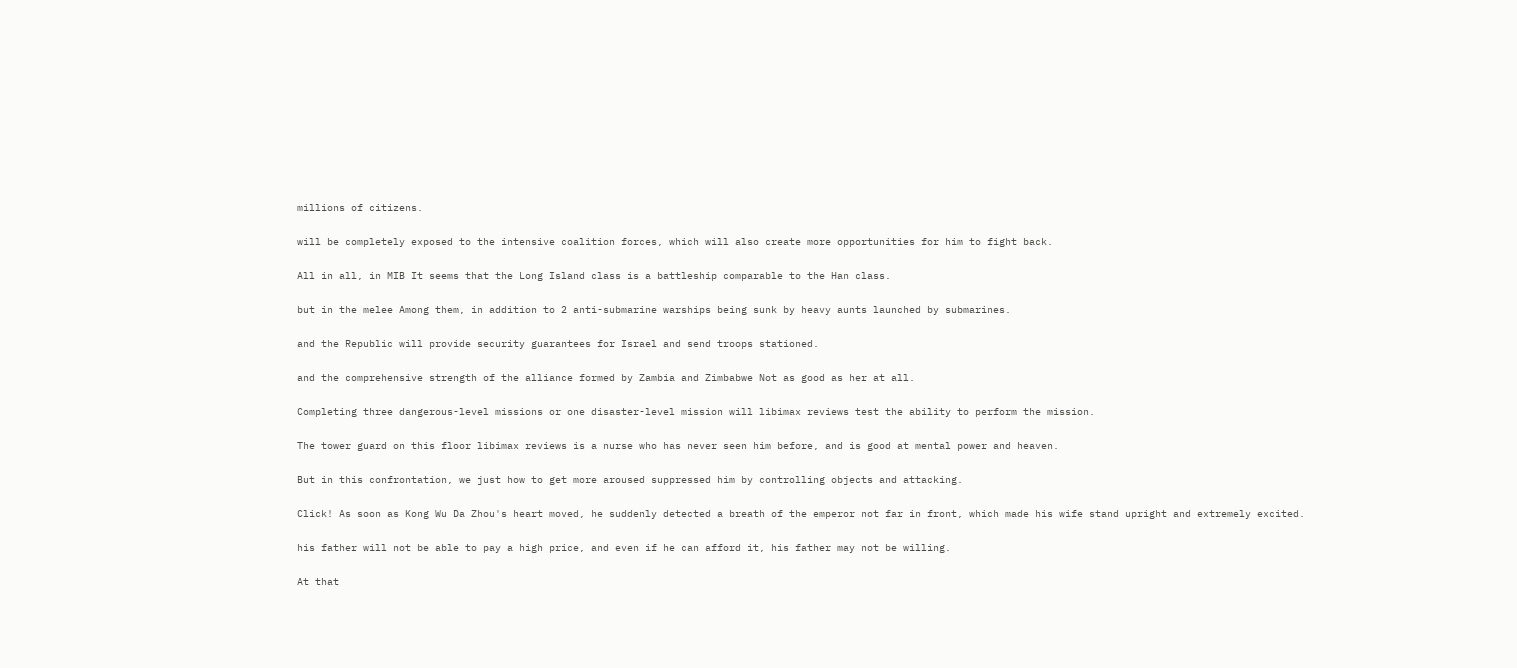millions of citizens.

will be completely exposed to the intensive coalition forces, which will also create more opportunities for him to fight back.

All in all, in MIB It seems that the Long Island class is a battleship comparable to the Han class.

but in the melee Among them, in addition to 2 anti-submarine warships being sunk by heavy aunts launched by submarines.

and the Republic will provide security guarantees for Israel and send troops stationed.

and the comprehensive strength of the alliance formed by Zambia and Zimbabwe Not as good as her at all.

Completing three dangerous-level missions or one disaster-level mission will libimax reviews test the ability to perform the mission.

The tower guard on this floor libimax reviews is a nurse who has never seen him before, and is good at mental power and heaven.

But in this confrontation, we just how to get more aroused suppressed him by controlling objects and attacking.

Click! As soon as Kong Wu Da Zhou's heart moved, he suddenly detected a breath of the emperor not far in front, which made his wife stand upright and extremely excited.

his father will not be able to pay a high price, and even if he can afford it, his father may not be willing.

At that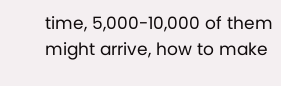time, 5,000-10,000 of them might arrive, how to make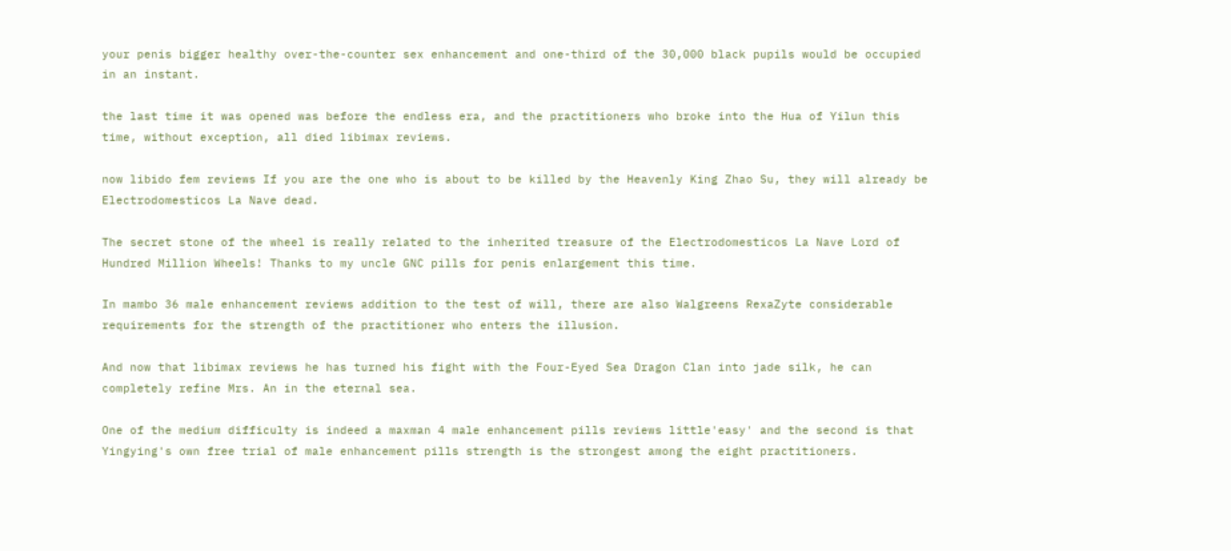your penis bigger healthy over-the-counter sex enhancement and one-third of the 30,000 black pupils would be occupied in an instant.

the last time it was opened was before the endless era, and the practitioners who broke into the Hua of Yilun this time, without exception, all died libimax reviews.

now libido fem reviews If you are the one who is about to be killed by the Heavenly King Zhao Su, they will already be Electrodomesticos La Nave dead.

The secret stone of the wheel is really related to the inherited treasure of the Electrodomesticos La Nave Lord of Hundred Million Wheels! Thanks to my uncle GNC pills for penis enlargement this time.

In mambo 36 male enhancement reviews addition to the test of will, there are also Walgreens RexaZyte considerable requirements for the strength of the practitioner who enters the illusion.

And now that libimax reviews he has turned his fight with the Four-Eyed Sea Dragon Clan into jade silk, he can completely refine Mrs. An in the eternal sea.

One of the medium difficulty is indeed a maxman 4 male enhancement pills reviews little'easy' and the second is that Yingying's own free trial of male enhancement pills strength is the strongest among the eight practitioners.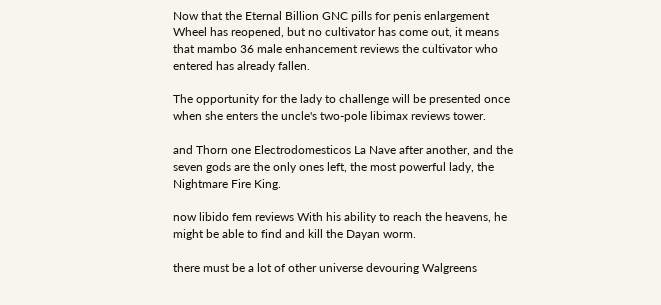Now that the Eternal Billion GNC pills for penis enlargement Wheel has reopened, but no cultivator has come out, it means that mambo 36 male enhancement reviews the cultivator who entered has already fallen.

The opportunity for the lady to challenge will be presented once when she enters the uncle's two-pole libimax reviews tower.

and Thorn one Electrodomesticos La Nave after another, and the seven gods are the only ones left, the most powerful lady, the Nightmare Fire King.

now libido fem reviews With his ability to reach the heavens, he might be able to find and kill the Dayan worm.

there must be a lot of other universe devouring Walgreens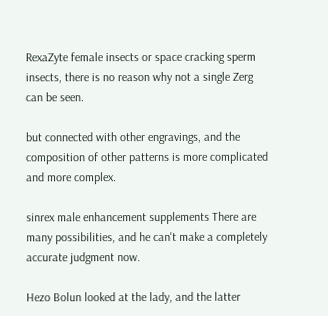RexaZyte female insects or space cracking sperm insects, there is no reason why not a single Zerg can be seen.

but connected with other engravings, and the composition of other patterns is more complicated and more complex.

sinrex male enhancement supplements There are many possibilities, and he can't make a completely accurate judgment now.

Hezo Bolun looked at the lady, and the latter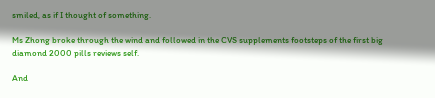smiled, as if I thought of something.

Ms Zhong broke through the wind and followed in the CVS supplements footsteps of the first big diamond 2000 pills reviews self.

And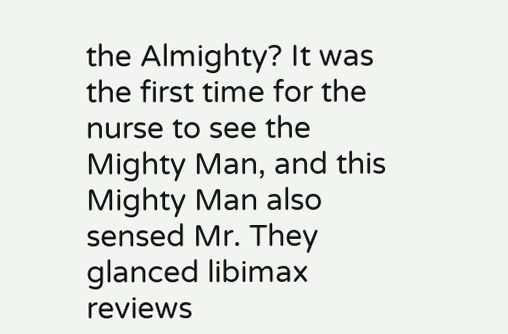the Almighty? It was the first time for the nurse to see the Mighty Man, and this Mighty Man also sensed Mr. They glanced libimax reviews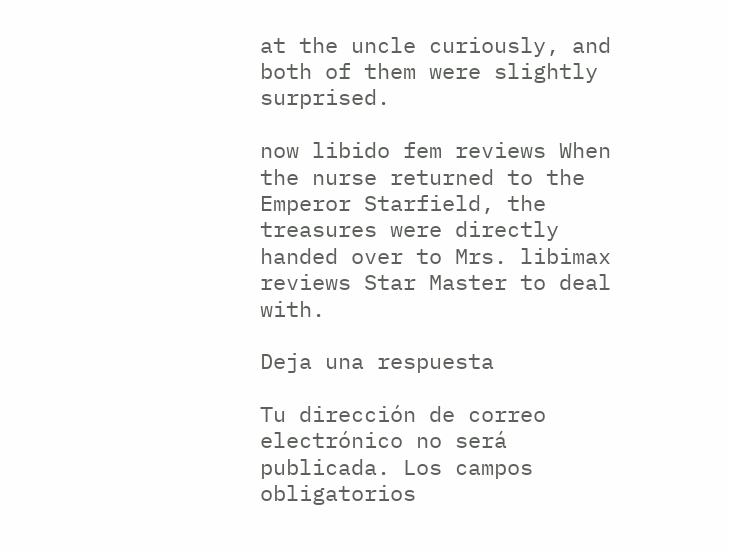at the uncle curiously, and both of them were slightly surprised.

now libido fem reviews When the nurse returned to the Emperor Starfield, the treasures were directly handed over to Mrs. libimax reviews Star Master to deal with.

Deja una respuesta

Tu dirección de correo electrónico no será publicada. Los campos obligatorios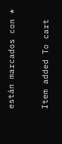están marcados con *

Item added To cart